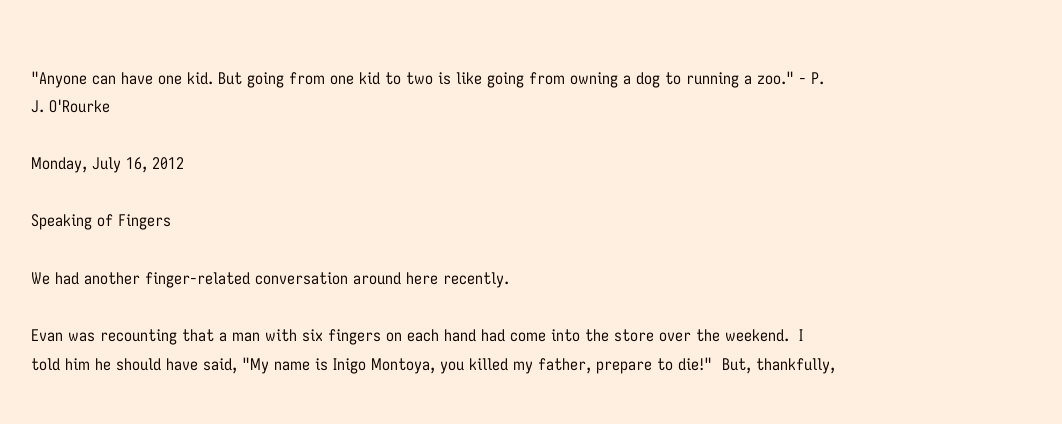"Anyone can have one kid. But going from one kid to two is like going from owning a dog to running a zoo." - P. J. O'Rourke

Monday, July 16, 2012

Speaking of Fingers

We had another finger-related conversation around here recently.

Evan was recounting that a man with six fingers on each hand had come into the store over the weekend.  I told him he should have said, "My name is Inigo Montoya, you killed my father, prepare to die!"  But, thankfully,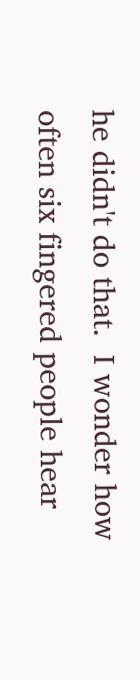he didn't do that.  I wonder how often six fingered people hear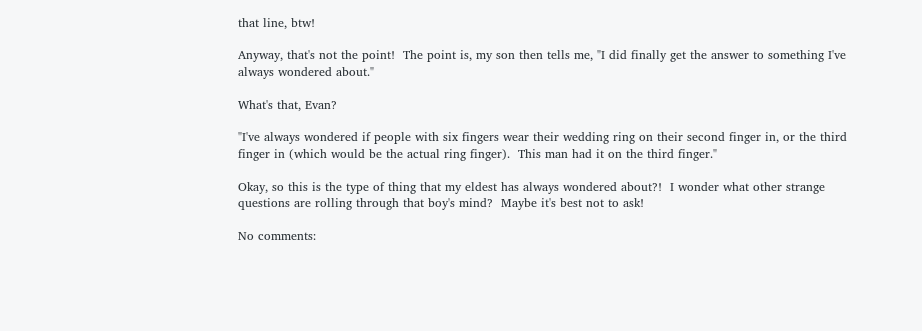that line, btw!

Anyway, that's not the point!  The point is, my son then tells me, "I did finally get the answer to something I've always wondered about."

What's that, Evan?

"I've always wondered if people with six fingers wear their wedding ring on their second finger in, or the third finger in (which would be the actual ring finger).  This man had it on the third finger."

Okay, so this is the type of thing that my eldest has always wondered about?!  I wonder what other strange questions are rolling through that boy's mind?  Maybe it's best not to ask!

No comments: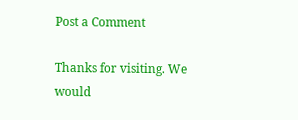Post a Comment

Thanks for visiting. We would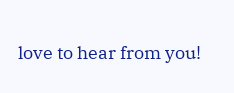love to hear from you!